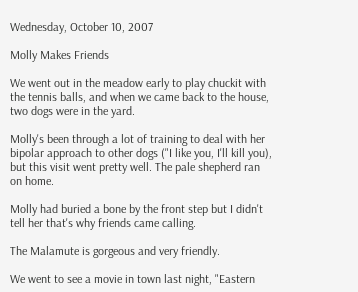Wednesday, October 10, 2007

Molly Makes Friends

We went out in the meadow early to play chuckit with the tennis balls, and when we came back to the house, two dogs were in the yard.

Molly's been through a lot of training to deal with her bipolar approach to other dogs ("I like you, I'll kill you), but this visit went pretty well. The pale shepherd ran on home.

Molly had buried a bone by the front step but I didn't tell her that's why friends came calling.

The Malamute is gorgeous and very friendly.

We went to see a movie in town last night, "Eastern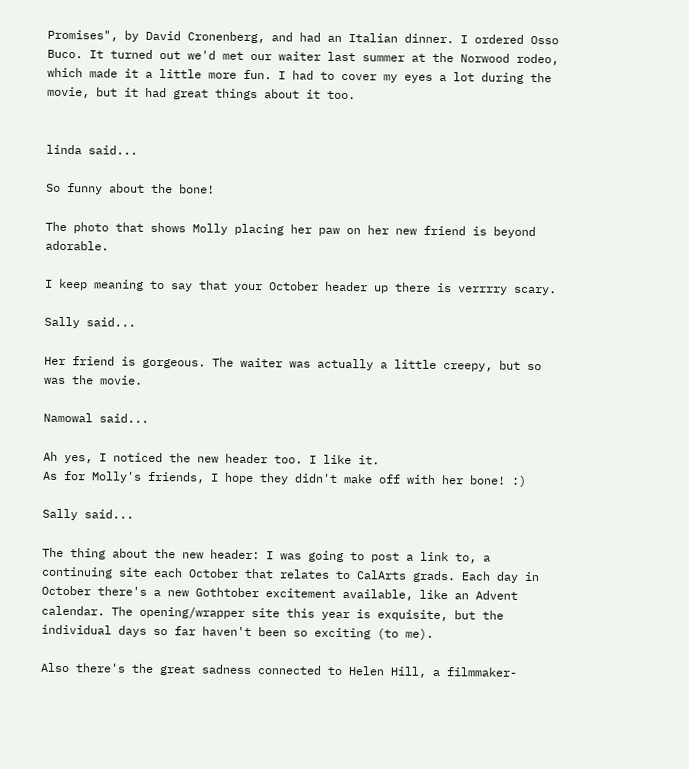Promises", by David Cronenberg, and had an Italian dinner. I ordered Osso Buco. It turned out we'd met our waiter last summer at the Norwood rodeo, which made it a little more fun. I had to cover my eyes a lot during the movie, but it had great things about it too.


linda said...

So funny about the bone!

The photo that shows Molly placing her paw on her new friend is beyond adorable.

I keep meaning to say that your October header up there is verrrry scary.

Sally said...

Her friend is gorgeous. The waiter was actually a little creepy, but so was the movie.

Namowal said...

Ah yes, I noticed the new header too. I like it.
As for Molly's friends, I hope they didn't make off with her bone! :)

Sally said...

The thing about the new header: I was going to post a link to, a continuing site each October that relates to CalArts grads. Each day in October there's a new Gothtober excitement available, like an Advent calendar. The opening/wrapper site this year is exquisite, but the individual days so far haven't been so exciting (to me).

Also there's the great sadness connected to Helen Hill, a filmmaker-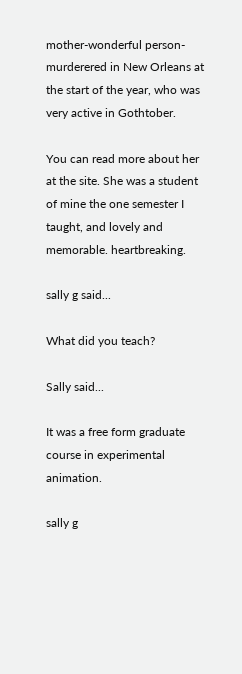mother-wonderful person- murderered in New Orleans at the start of the year, who was very active in Gothtober.

You can read more about her at the site. She was a student of mine the one semester I taught, and lovely and memorable. heartbreaking.

sally g said...

What did you teach?

Sally said...

It was a free form graduate course in experimental animation.

sally g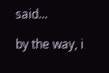said...

by the way, i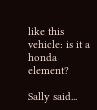like this vehicle: is it a honda element?

Sally said...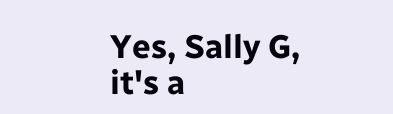Yes, Sally G, it's a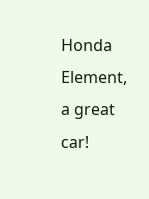Honda Element, a great car!